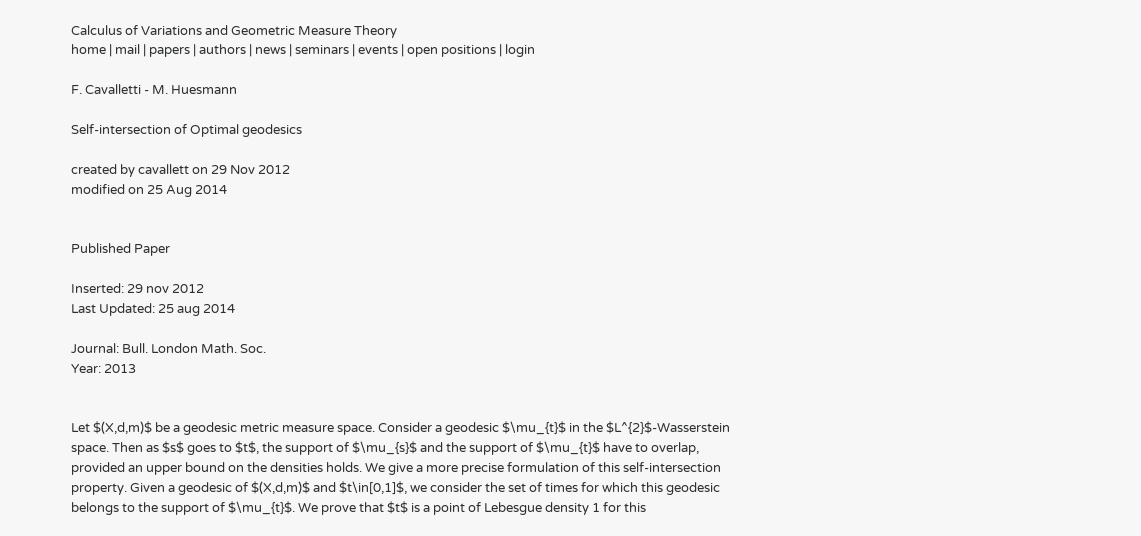Calculus of Variations and Geometric Measure Theory
home | mail | papers | authors | news | seminars | events | open positions | login

F. Cavalletti - M. Huesmann

Self-intersection of Optimal geodesics

created by cavallett on 29 Nov 2012
modified on 25 Aug 2014


Published Paper

Inserted: 29 nov 2012
Last Updated: 25 aug 2014

Journal: Bull. London Math. Soc.
Year: 2013


Let $(X,d,m)$ be a geodesic metric measure space. Consider a geodesic $\mu_{t}$ in the $L^{2}$-Wasserstein space. Then as $s$ goes to $t$, the support of $\mu_{s}$ and the support of $\mu_{t}$ have to overlap, provided an upper bound on the densities holds. We give a more precise formulation of this self-intersection property. Given a geodesic of $(X,d,m)$ and $t\in[0,1]$, we consider the set of times for which this geodesic belongs to the support of $\mu_{t}$. We prove that $t$ is a point of Lebesgue density 1 for this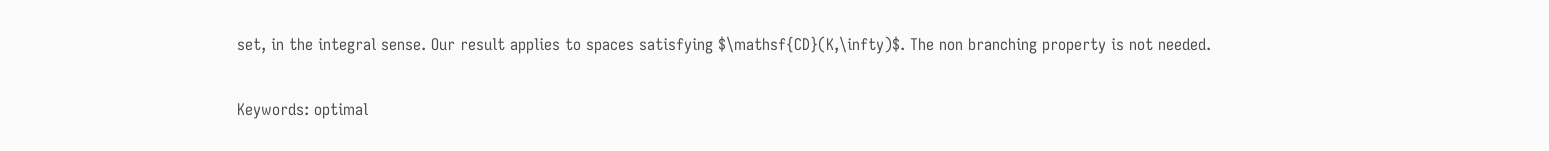set, in the integral sense. Our result applies to spaces satisfying $\mathsf{CD}(K,\infty)$. The non branching property is not needed.

Keywords: optimal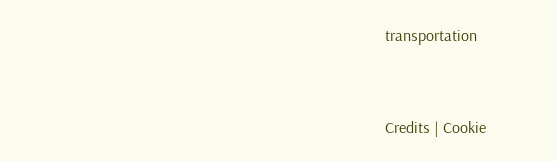transportation


Credits | Cookie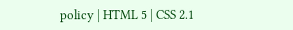policy | HTML 5 | CSS 2.1